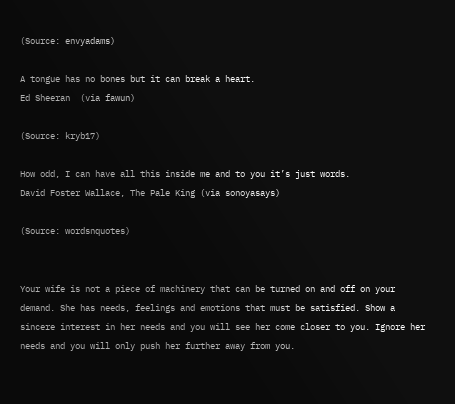(Source: envyadams)

A tongue has no bones but it can break a heart.
Ed Sheeran  (via fawun)

(Source: kryb17)

How odd, I can have all this inside me and to you it’s just words.
David Foster Wallace, The Pale King (via sonoyasays)

(Source: wordsnquotes)


Your wife is not a piece of machinery that can be turned on and off on your demand. She has needs, feelings and emotions that must be satisfied. Show a sincere interest in her needs and you will see her come closer to you. Ignore her needs and you will only push her further away from you.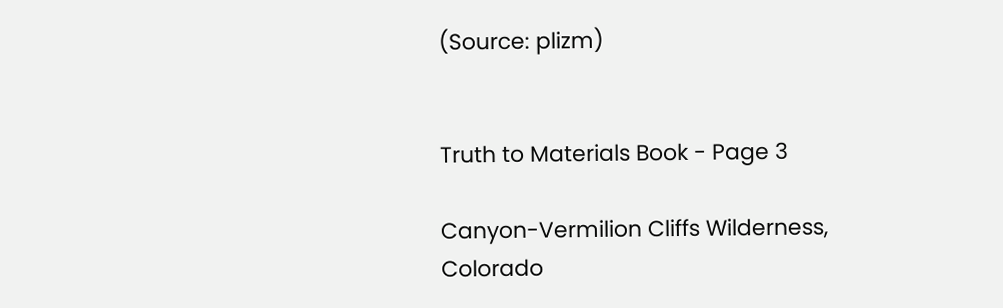(Source: plizm)


Truth to Materials Book - Page 3

Canyon-Vermilion Cliffs Wilderness, Colorado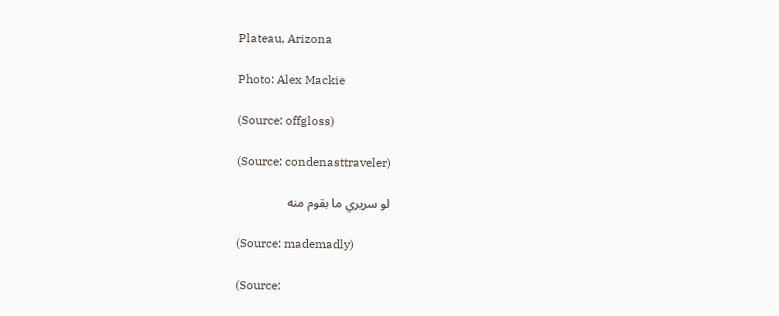Plateau, Arizona

Photo: Alex Mackie

(Source: offgloss)

(Source: condenasttraveler)

لو سريري ما بقوم منه

(Source: mademadly)

(Source: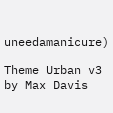uneedamanicure)

Theme Urban v3 by Max Davis